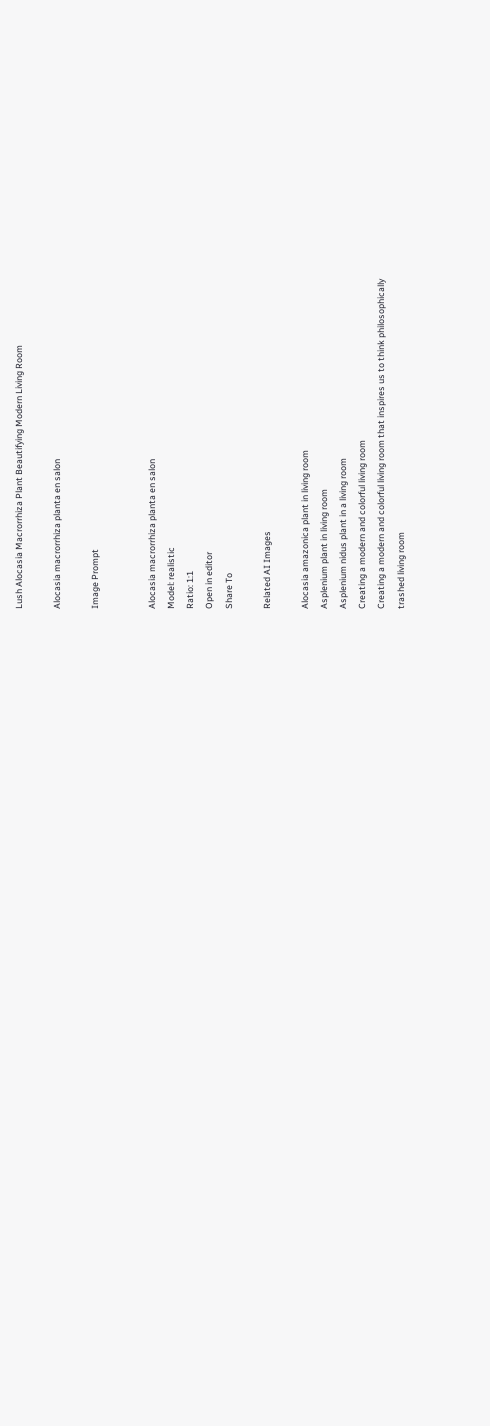Lush Alocasia Macrorrhiza Plant Beautifying Modern Living Room

Alocasia macrorrhiza planta en salon

Image Prompt


Alocasia macrorrhiza planta en salon
Model: realistic
Ratio: 1:1
Open in editor
Share To

Related AI Images

Alocasia amazonica plant in living room
Asplenium plant in living room
Asplenium nidus plant in a living room
Creating a modern and colorful living room
Creating a modern and colorful living room that inspires us to think philosophically
trashed living room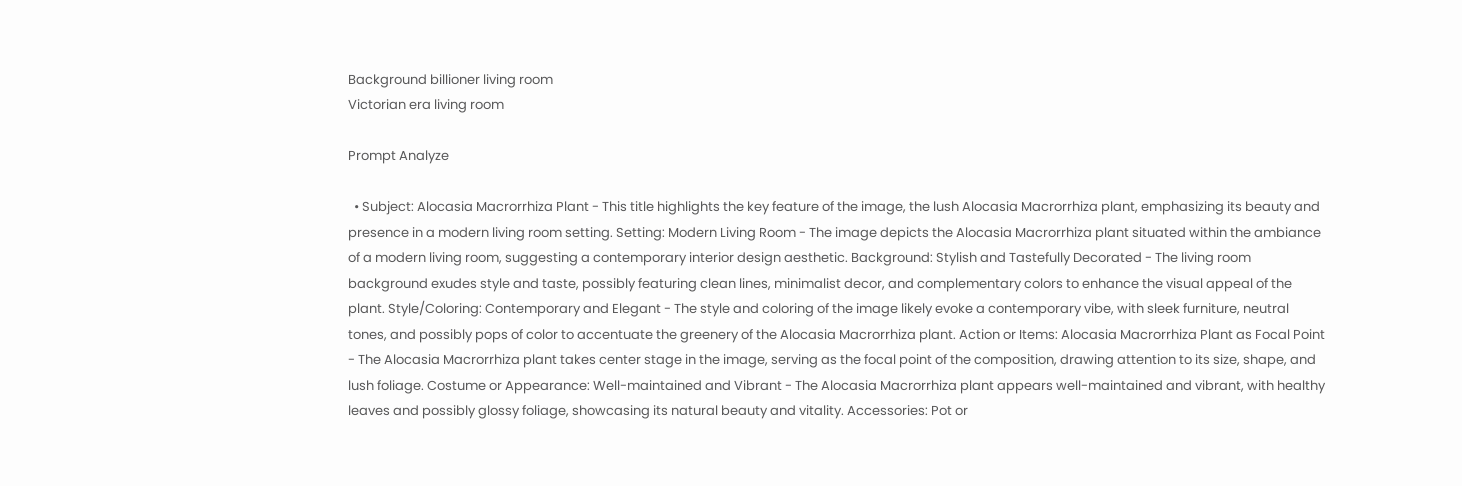Background billioner living room
Victorian era living room

Prompt Analyze

  • Subject: Alocasia Macrorrhiza Plant - This title highlights the key feature of the image, the lush Alocasia Macrorrhiza plant, emphasizing its beauty and presence in a modern living room setting. Setting: Modern Living Room - The image depicts the Alocasia Macrorrhiza plant situated within the ambiance of a modern living room, suggesting a contemporary interior design aesthetic. Background: Stylish and Tastefully Decorated - The living room background exudes style and taste, possibly featuring clean lines, minimalist decor, and complementary colors to enhance the visual appeal of the plant. Style/Coloring: Contemporary and Elegant - The style and coloring of the image likely evoke a contemporary vibe, with sleek furniture, neutral tones, and possibly pops of color to accentuate the greenery of the Alocasia Macrorrhiza plant. Action or Items: Alocasia Macrorrhiza Plant as Focal Point - The Alocasia Macrorrhiza plant takes center stage in the image, serving as the focal point of the composition, drawing attention to its size, shape, and lush foliage. Costume or Appearance: Well-maintained and Vibrant - The Alocasia Macrorrhiza plant appears well-maintained and vibrant, with healthy leaves and possibly glossy foliage, showcasing its natural beauty and vitality. Accessories: Pot or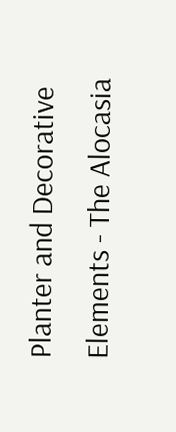Planter and Decorative Elements - The Alocasia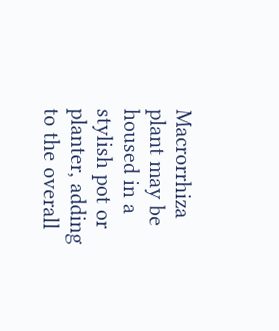Macrorrhiza plant may be housed in a stylish pot or planter, adding to the overall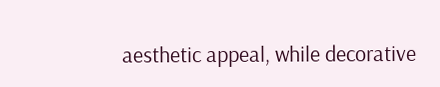aesthetic appeal, while decorative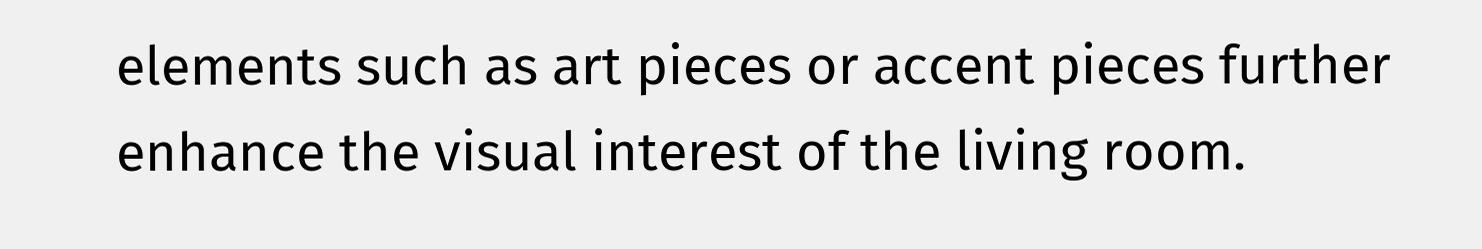elements such as art pieces or accent pieces further enhance the visual interest of the living room.